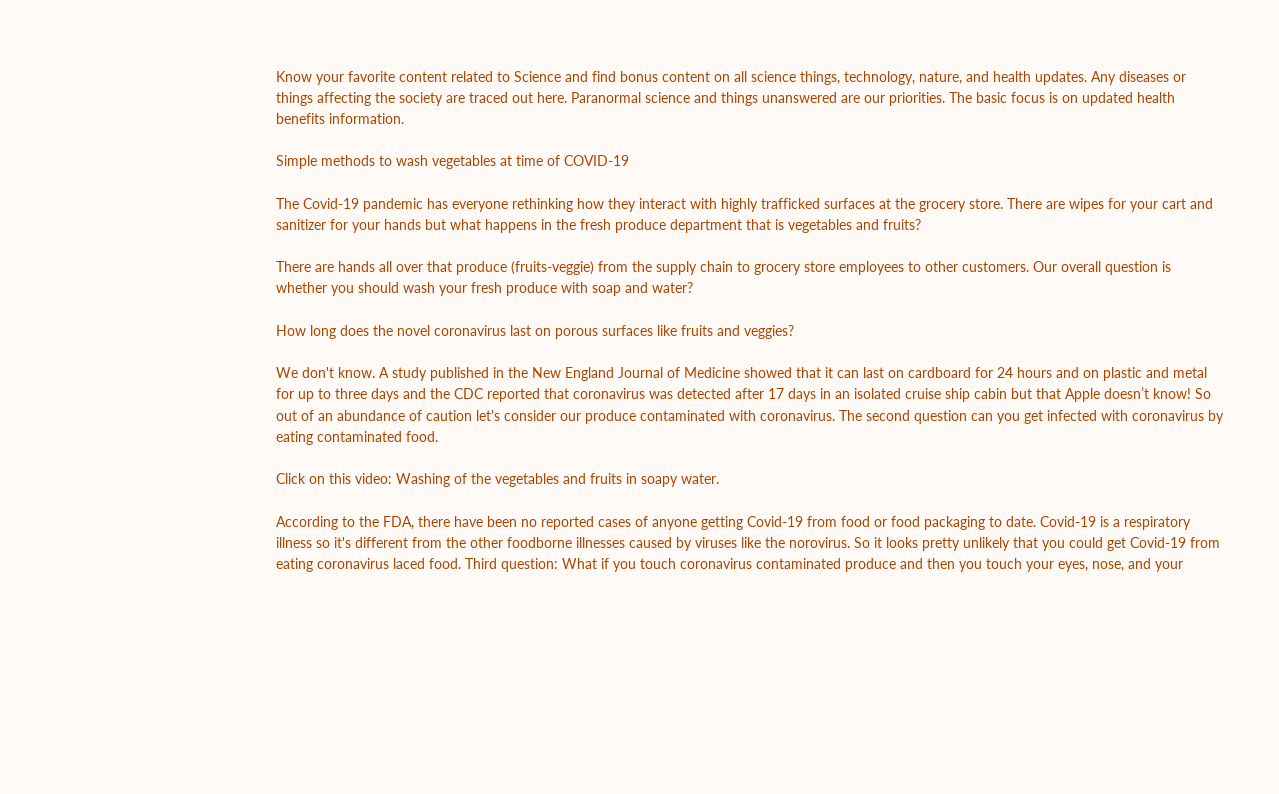Know your favorite content related to Science and find bonus content on all science things, technology, nature, and health updates. Any diseases or things affecting the society are traced out here. Paranormal science and things unanswered are our priorities. The basic focus is on updated health benefits information.

Simple methods to wash vegetables at time of COVID-19

The Covid-19 pandemic has everyone rethinking how they interact with highly trafficked surfaces at the grocery store. There are wipes for your cart and sanitizer for your hands but what happens in the fresh produce department that is vegetables and fruits?

There are hands all over that produce (fruits-veggie) from the supply chain to grocery store employees to other customers. Our overall question is whether you should wash your fresh produce with soap and water?

How long does the novel coronavirus last on porous surfaces like fruits and veggies?

We don't know. A study published in the New England Journal of Medicine showed that it can last on cardboard for 24 hours and on plastic and metal for up to three days and the CDC reported that coronavirus was detected after 17 days in an isolated cruise ship cabin but that Apple doesn’t know! So out of an abundance of caution let's consider our produce contaminated with coronavirus. The second question can you get infected with coronavirus by eating contaminated food.

Click on this video: Washing of the vegetables and fruits in soapy water.

According to the FDA, there have been no reported cases of anyone getting Covid-19 from food or food packaging to date. Covid-19 is a respiratory illness so it's different from the other foodborne illnesses caused by viruses like the norovirus. So it looks pretty unlikely that you could get Covid-19 from eating coronavirus laced food. Third question: What if you touch coronavirus contaminated produce and then you touch your eyes, nose, and your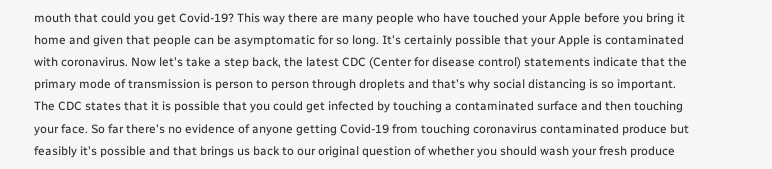mouth that could you get Covid-19? This way there are many people who have touched your Apple before you bring it home and given that people can be asymptomatic for so long. It's certainly possible that your Apple is contaminated with coronavirus. Now let's take a step back, the latest CDC (Center for disease control) statements indicate that the primary mode of transmission is person to person through droplets and that's why social distancing is so important. The CDC states that it is possible that you could get infected by touching a contaminated surface and then touching your face. So far there's no evidence of anyone getting Covid-19 from touching coronavirus contaminated produce but feasibly it's possible and that brings us back to our original question of whether you should wash your fresh produce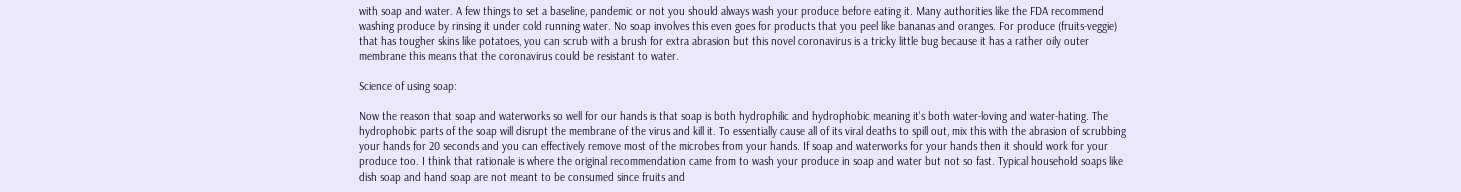with soap and water. A few things to set a baseline, pandemic or not you should always wash your produce before eating it. Many authorities like the FDA recommend washing produce by rinsing it under cold running water. No soap involves this even goes for products that you peel like bananas and oranges. For produce (fruits-veggie) that has tougher skins like potatoes, you can scrub with a brush for extra abrasion but this novel coronavirus is a tricky little bug because it has a rather oily outer membrane this means that the coronavirus could be resistant to water.

Science of using soap:

Now the reason that soap and waterworks so well for our hands is that soap is both hydrophilic and hydrophobic meaning it's both water-loving and water-hating. The hydrophobic parts of the soap will disrupt the membrane of the virus and kill it. To essentially cause all of its viral deaths to spill out, mix this with the abrasion of scrubbing your hands for 20 seconds and you can effectively remove most of the microbes from your hands. If soap and waterworks for your hands then it should work for your produce too. I think that rationale is where the original recommendation came from to wash your produce in soap and water but not so fast. Typical household soaps like dish soap and hand soap are not meant to be consumed since fruits and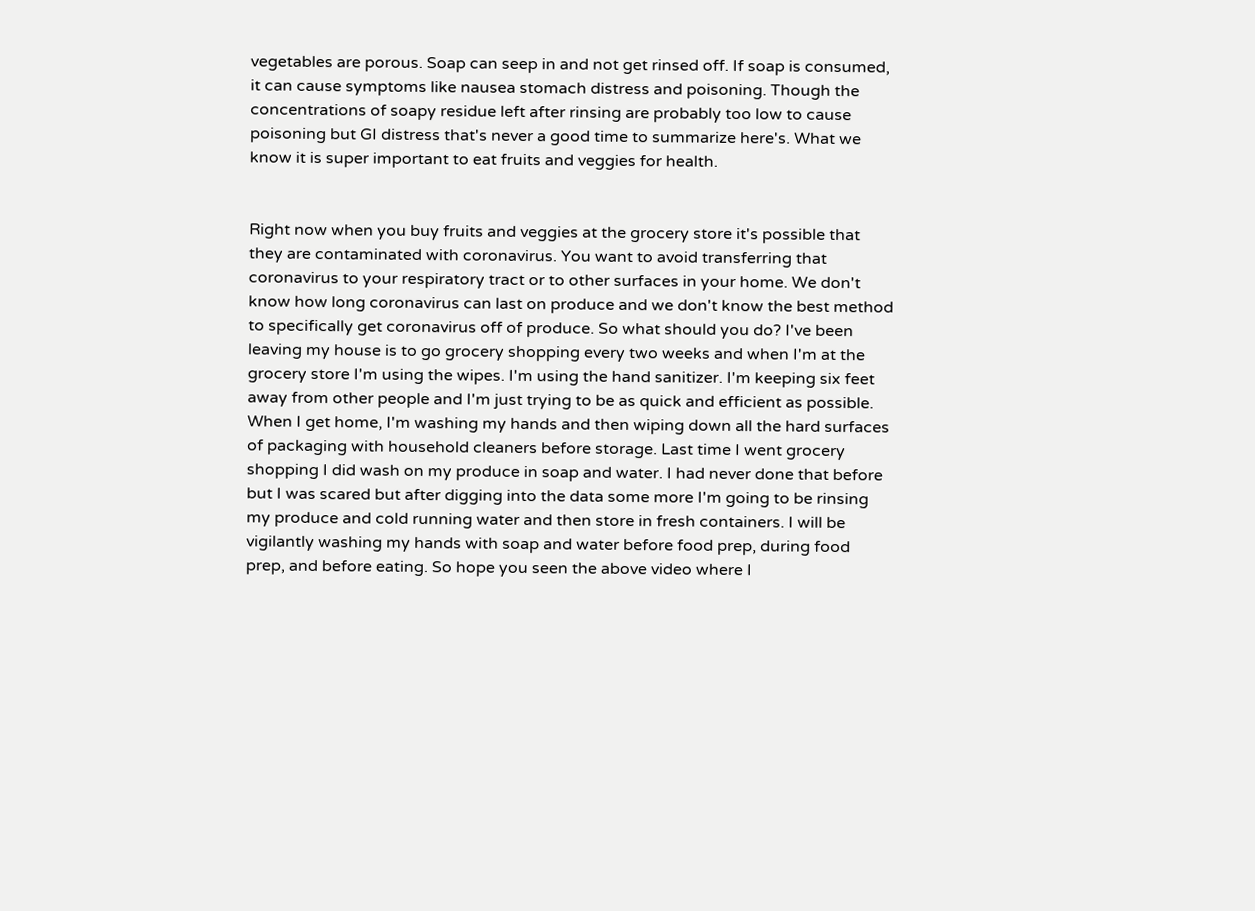vegetables are porous. Soap can seep in and not get rinsed off. If soap is consumed, it can cause symptoms like nausea stomach distress and poisoning. Though the concentrations of soapy residue left after rinsing are probably too low to cause poisoning but GI distress that's never a good time to summarize here's. What we know it is super important to eat fruits and veggies for health.


Right now when you buy fruits and veggies at the grocery store it's possible that they are contaminated with coronavirus. You want to avoid transferring that coronavirus to your respiratory tract or to other surfaces in your home. We don't know how long coronavirus can last on produce and we don't know the best method to specifically get coronavirus off of produce. So what should you do? I've been leaving my house is to go grocery shopping every two weeks and when I'm at the grocery store I'm using the wipes. I'm using the hand sanitizer. I'm keeping six feet away from other people and I'm just trying to be as quick and efficient as possible. When I get home, I'm washing my hands and then wiping down all the hard surfaces of packaging with household cleaners before storage. Last time I went grocery shopping I did wash on my produce in soap and water. I had never done that before but I was scared but after digging into the data some more I'm going to be rinsing my produce and cold running water and then store in fresh containers. I will be vigilantly washing my hands with soap and water before food prep, during food prep, and before eating. So hope you seen the above video where I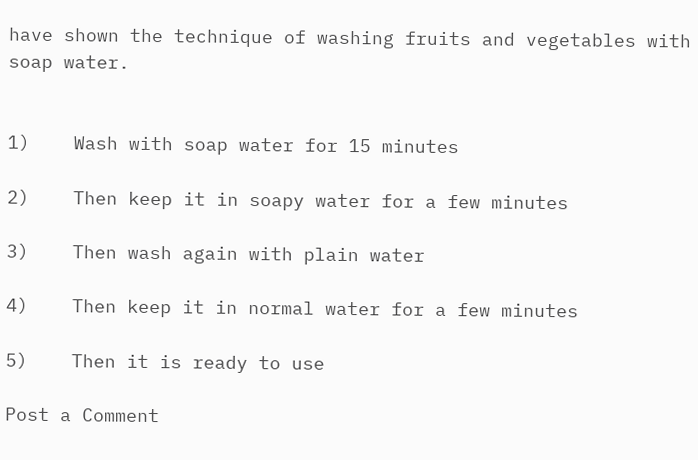have shown the technique of washing fruits and vegetables with soap water.


1)    Wash with soap water for 15 minutes

2)    Then keep it in soapy water for a few minutes

3)    Then wash again with plain water

4)    Then keep it in normal water for a few minutes

5)    Then it is ready to use

Post a Comment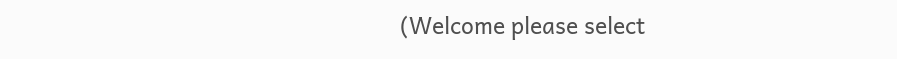(Welcome please select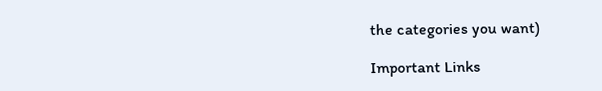the categories you want)

Important Links